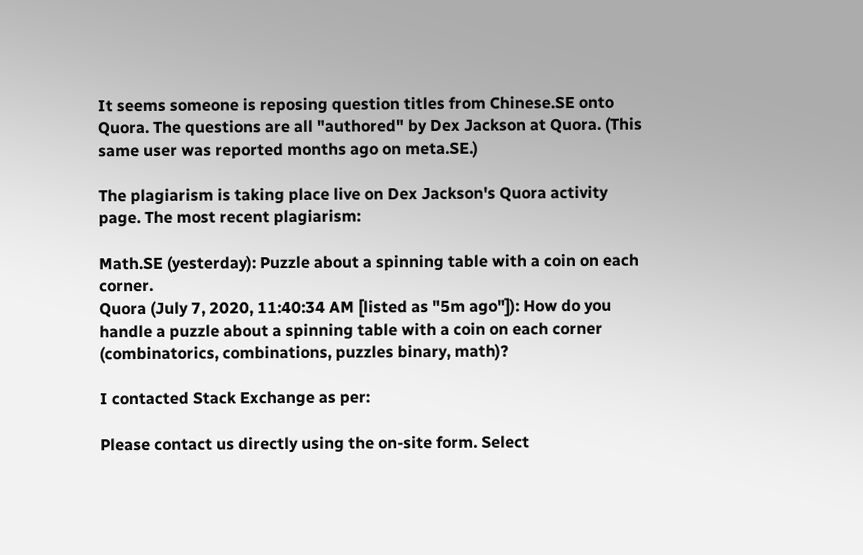It seems someone is reposing question titles from Chinese.SE onto Quora. The questions are all "authored" by Dex Jackson at Quora. (This same user was reported months ago on meta.SE.)

The plagiarism is taking place live on Dex Jackson's Quora activity page. The most recent plagiarism:

Math.SE (yesterday): Puzzle about a spinning table with a coin on each corner.
Quora (July 7, 2020, 11:40:34 AM [listed as "5m ago"]): How do you handle a puzzle about a spinning table with a coin on each corner (combinatorics, combinations, puzzles binary, math)?

I contacted Stack Exchange as per:

Please contact us directly using the on-site form. Select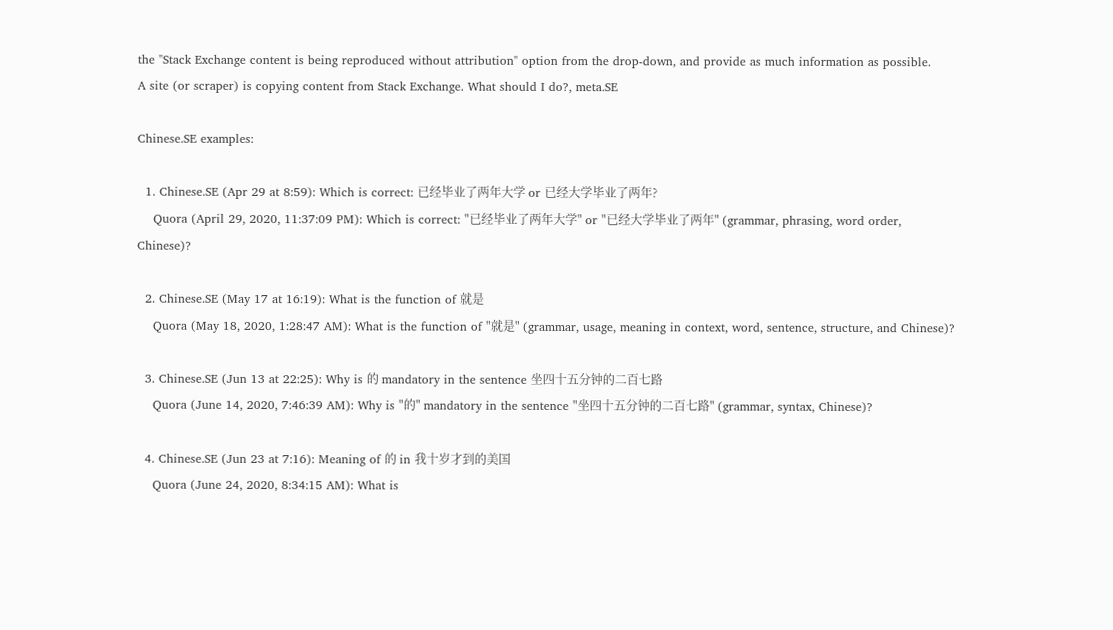the "Stack Exchange content is being reproduced without attribution" option from the drop-down, and provide as much information as possible.
A site (or scraper) is copying content from Stack Exchange. What should I do?, meta.SE

Chinese.SE examples:

  1. Chinese.SE (Apr 29 at 8:59): Which is correct: 已经毕业了两年大学 or 已经大学毕业了两年?
    Quora (April 29, 2020, 11:37:09 PM): Which is correct: "已经毕业了两年大学" or "已经大学毕业了两年" (grammar, phrasing, word order, Chinese)?

  2. Chinese.SE (May 17 at 16:19): What is the function of 就是
    Quora (May 18, 2020, 1:28:47 AM): What is the function of "就是" (grammar, usage, meaning in context, word, sentence, structure, and Chinese)?

  3. Chinese.SE (Jun 13 at 22:25): Why is 的 mandatory in the sentence 坐四十五分钟的二百七路
    Quora (June 14, 2020, 7:46:39 AM): Why is "的" mandatory in the sentence "坐四十五分钟的二百七路" (grammar, syntax, Chinese)?

  4. Chinese.SE (Jun 23 at 7:16): Meaning of 的 in 我十岁才到的美国
    Quora (June 24, 2020, 8:34:15 AM): What is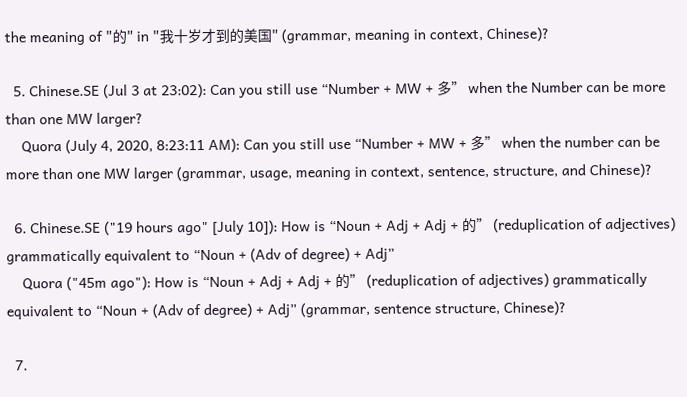the meaning of "的" in "我十岁才到的美国" (grammar, meaning in context, Chinese)?

  5. Chinese.SE (Jul 3 at 23:02): Can you still use “Number + MW + 多” when the Number can be more than one MW larger?
    Quora (July 4, 2020, 8:23:11 AM): Can you still use “Number + MW + 多” when the number can be more than one MW larger (grammar, usage, meaning in context, sentence, structure, and Chinese)?

  6. Chinese.SE ("19 hours ago" [July 10]): How is “Noun + Adj + Adj + 的” (reduplication of adjectives) grammatically equivalent to “Noun + (Adv of degree) + Adj”
    Quora ("45m ago"): How is “Noun + Adj + Adj + 的” (reduplication of adjectives) grammatically equivalent to “Noun + (Adv of degree) + Adj” (grammar, sentence structure, Chinese)?

  7.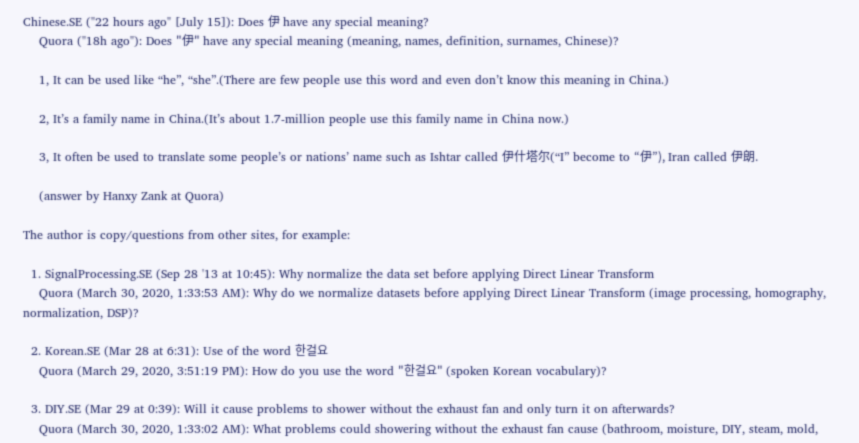Chinese.SE ("22 hours ago" [July 15]): Does 伊 have any special meaning?
    Quora ("18h ago"): Does "伊" have any special meaning (meaning, names, definition, surnames, Chinese)?

    1, It can be used like “he”, “she”.(There are few people use this word and even don’t know this meaning in China.)

    2, It’s a family name in China.(It’s about 1.7-million people use this family name in China now.)

    3, It often be used to translate some people’s or nations’ name such as Ishtar called 伊什塔尔(“I” become to “伊”), Iran called 伊朗.

    (answer by Hanxy Zank at Quora)

The author is copy/questions from other sites, for example:

  1. SignalProcessing.SE (Sep 28 '13 at 10:45): Why normalize the data set before applying Direct Linear Transform
    Quora (March 30, 2020, 1:33:53 AM): Why do we normalize datasets before applying Direct Linear Transform (image processing, homography, normalization, DSP)?

  2. Korean.SE (Mar 28 at 6:31): Use of the word 한걸요
    Quora (March 29, 2020, 3:51:19 PM): How do you use the word "한걸요" (spoken Korean vocabulary)?

  3. DIY.SE (Mar 29 at 0:39): Will it cause problems to shower without the exhaust fan and only turn it on afterwards?
    Quora (March 30, 2020, 1:33:02 AM): What problems could showering without the exhaust fan cause (bathroom, moisture, DIY, steam, mold,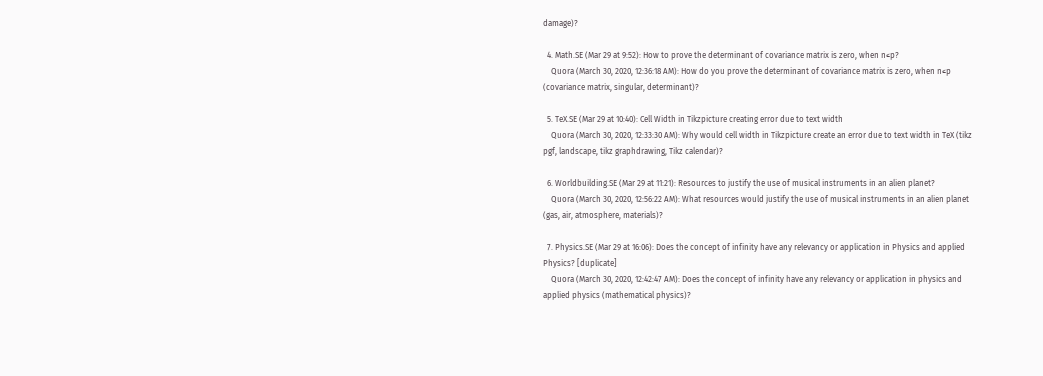damage)?

  4. Math.SE (Mar 29 at 9:52): How to prove the determinant of covariance matrix is zero, when n≤p?
    Quora (March 30, 2020, 12:36:18 AM): How do you prove the determinant of covariance matrix is zero, when n≤p (covariance matrix, singular, determinant)?

  5. TeX.SE (Mar 29 at 10:40): Cell Width in Tikzpicture creating error due to text width
    Quora (March 30, 2020, 12:33:30 AM): Why would cell width in Tikzpicture create an error due to text width in TeX (tikz pgf, landscape, tikz graphdrawing, Tikz calendar)?

  6. Worldbuilding.SE (Mar 29 at 11:21): Resources to justify the use of musical instruments in an alien planet?
    Quora (March 30, 2020, 12:56:22 AM): What resources would justify the use of musical instruments in an alien planet (gas, air, atmosphere, materials)?

  7. Physics.SE (Mar 29 at 16:06): Does the concept of infinity have any relevancy or application in Physics and applied Physics? [duplicate]
    Quora (March 30, 2020, 12:42:47 AM): Does the concept of infinity have any relevancy or application in physics and applied physics (mathematical physics)?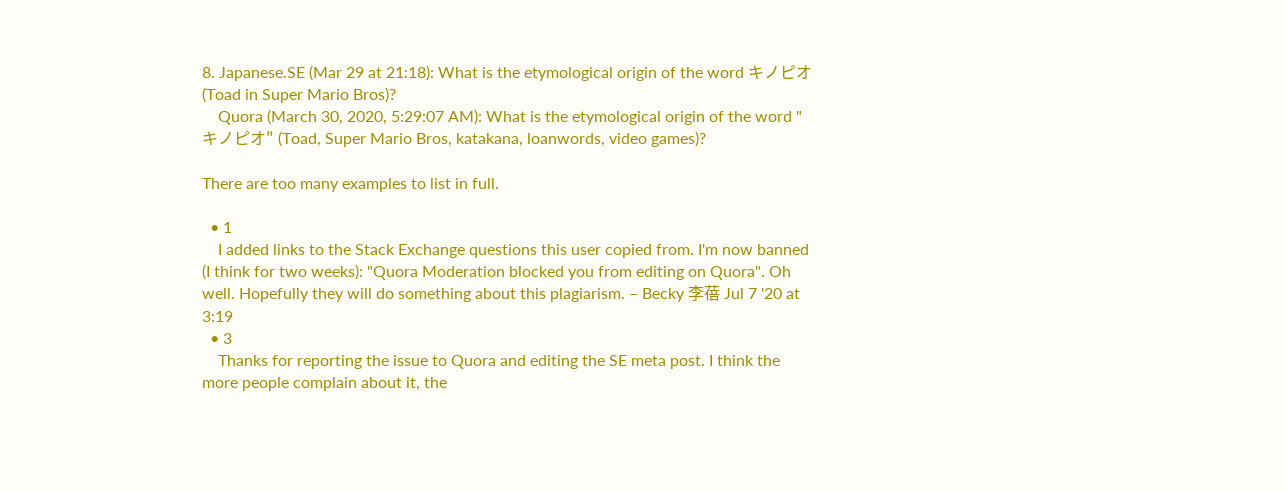8. Japanese.SE (Mar 29 at 21:18): What is the etymological origin of the word キノピオ (Toad in Super Mario Bros)?
    Quora (March 30, 2020, 5:29:07 AM): What is the etymological origin of the word "キノピオ" (Toad, Super Mario Bros, katakana, loanwords, video games)?

There are too many examples to list in full.

  • 1
    I added links to the Stack Exchange questions this user copied from. I'm now banned (I think for two weeks): "Quora Moderation blocked you from editing on Quora". Oh well. Hopefully they will do something about this plagiarism. – Becky 李蓓 Jul 7 '20 at 3:19
  • 3
    Thanks for reporting the issue to Quora and editing the SE meta post. I think the more people complain about it, the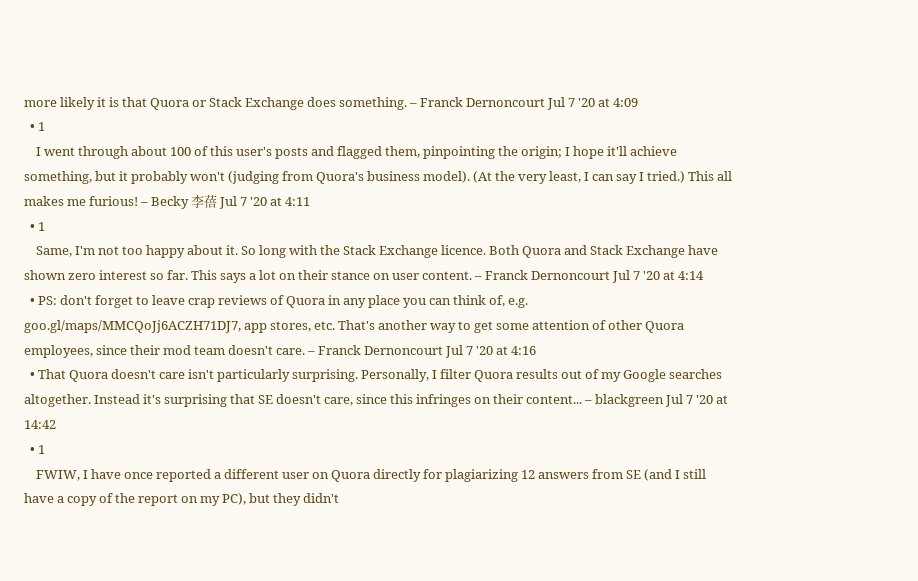more likely it is that Quora or Stack Exchange does something. – Franck Dernoncourt Jul 7 '20 at 4:09
  • 1
    I went through about 100 of this user's posts and flagged them, pinpointing the origin; I hope it'll achieve something, but it probably won't (judging from Quora's business model). (At the very least, I can say I tried.) This all makes me furious! – Becky 李蓓 Jul 7 '20 at 4:11
  • 1
    Same, I'm not too happy about it. So long with the Stack Exchange licence. Both Quora and Stack Exchange have shown zero interest so far. This says a lot on their stance on user content. – Franck Dernoncourt Jul 7 '20 at 4:14
  • PS: don't forget to leave crap reviews of Quora in any place you can think of, e.g. goo.gl/maps/MMCQoJj6ACZH71DJ7, app stores, etc. That's another way to get some attention of other Quora employees, since their mod team doesn't care. – Franck Dernoncourt Jul 7 '20 at 4:16
  • That Quora doesn't care isn't particularly surprising. Personally, I filter Quora results out of my Google searches altogether. Instead it's surprising that SE doesn't care, since this infringes on their content... – blackgreen Jul 7 '20 at 14:42
  • 1
    FWIW, I have once reported a different user on Quora directly for plagiarizing 12 answers from SE (and I still have a copy of the report on my PC), but they didn't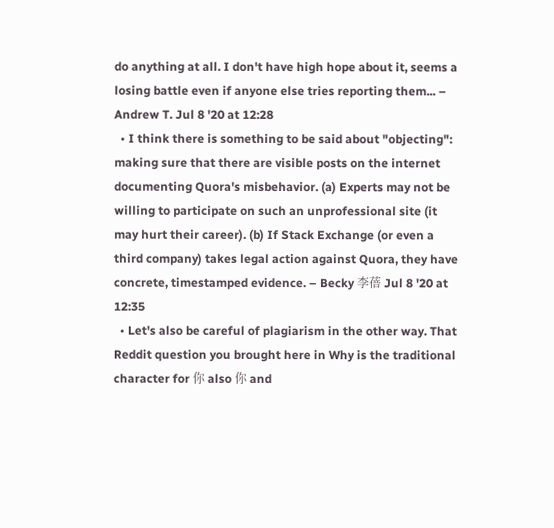do anything at all. I don't have high hope about it, seems a losing battle even if anyone else tries reporting them... – Andrew T. Jul 8 '20 at 12:28
  • I think there is something to be said about "objecting": making sure that there are visible posts on the internet documenting Quora's misbehavior. (a) Experts may not be willing to participate on such an unprofessional site (it may hurt their career). (b) If Stack Exchange (or even a third company) takes legal action against Quora, they have concrete, timestamped evidence. – Becky 李蓓 Jul 8 '20 at 12:35
  • Let's also be careful of plagiarism in the other way. That Reddit question you brought here in Why is the traditional character for 你 also 你 and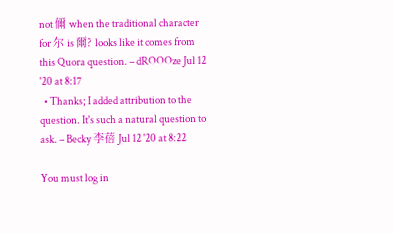not 儞 when the traditional character for 尔 is 爾? looks like it comes from this Quora question. – dROOOze Jul 12 '20 at 8:17
  • Thanks; I added attribution to the question. It's such a natural question to ask. – Becky 李蓓 Jul 12 '20 at 8:22

You must log in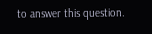to answer this question.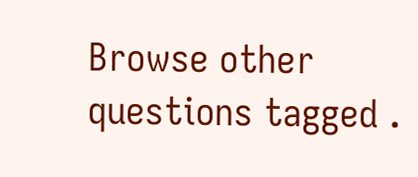Browse other questions tagged .